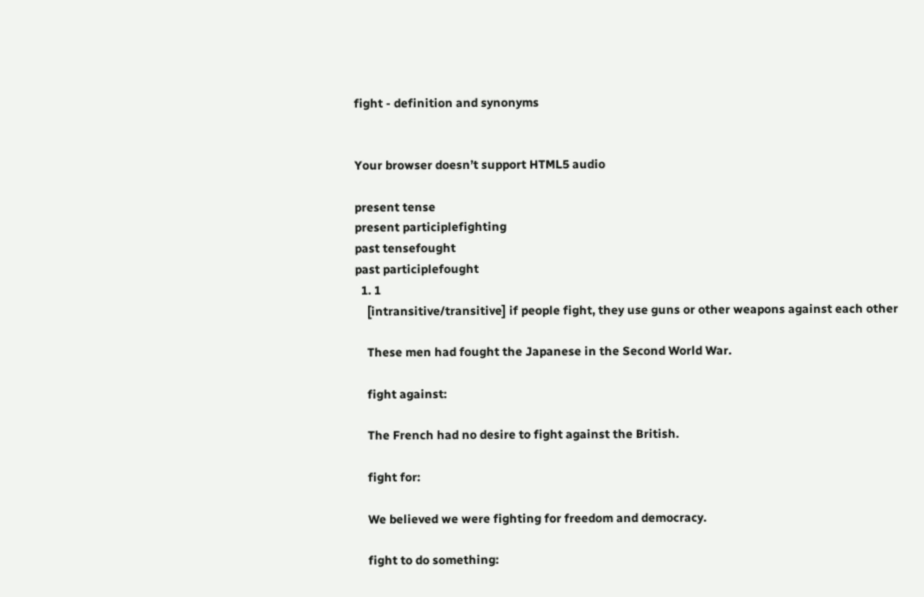fight - definition and synonyms


Your browser doesn’t support HTML5 audio

present tense
present participlefighting
past tensefought
past participlefought
  1. 1
    [intransitive/transitive] if people fight, they use guns or other weapons against each other

    These men had fought the Japanese in the Second World War.

    fight against:

    The French had no desire to fight against the British.

    fight for:

    We believed we were fighting for freedom and democracy.

    fight to do something: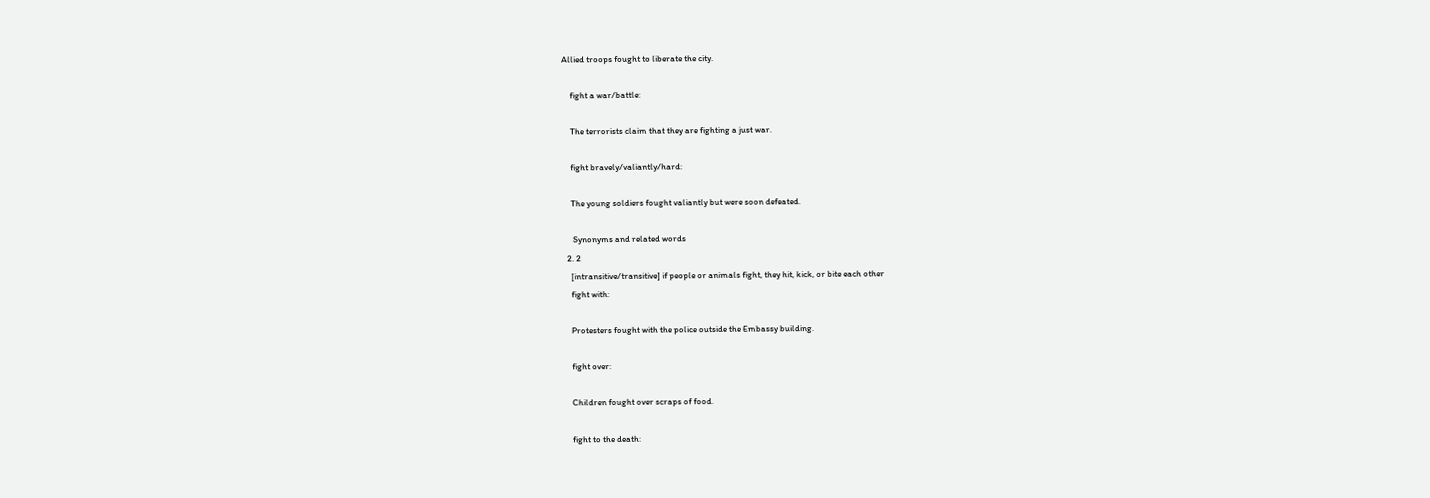Allied troops fought to liberate the city.

    fight a war/battle:

    The terrorists claim that they are fighting a just war.

    fight bravely/valiantly/hard:

    The young soldiers fought valiantly but were soon defeated.

     Synonyms and related words
  2. 2
    [intransitive/transitive] if people or animals fight, they hit, kick, or bite each other
    fight with:

    Protesters fought with the police outside the Embassy building.

    fight over:

    Children fought over scraps of food.

    fight to the death: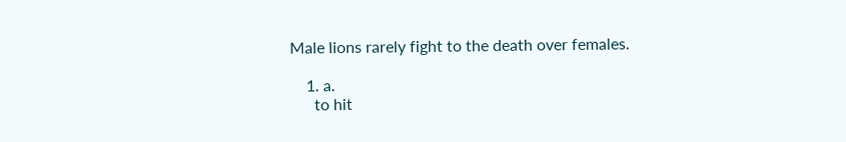Male lions rarely fight to the death over females.

    1. a.
      to hit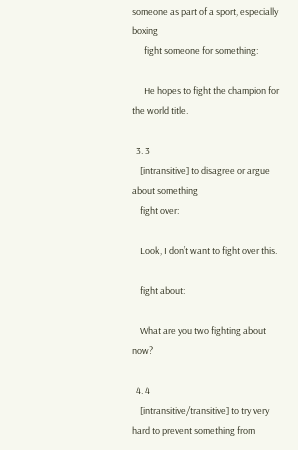someone as part of a sport, especially boxing
      fight someone for something:

      He hopes to fight the champion for the world title.

  3. 3
    [intransitive] to disagree or argue about something
    fight over:

    Look, I don’t want to fight over this.

    fight about:

    What are you two fighting about now?

  4. 4
    [intransitive/transitive] to try very hard to prevent something from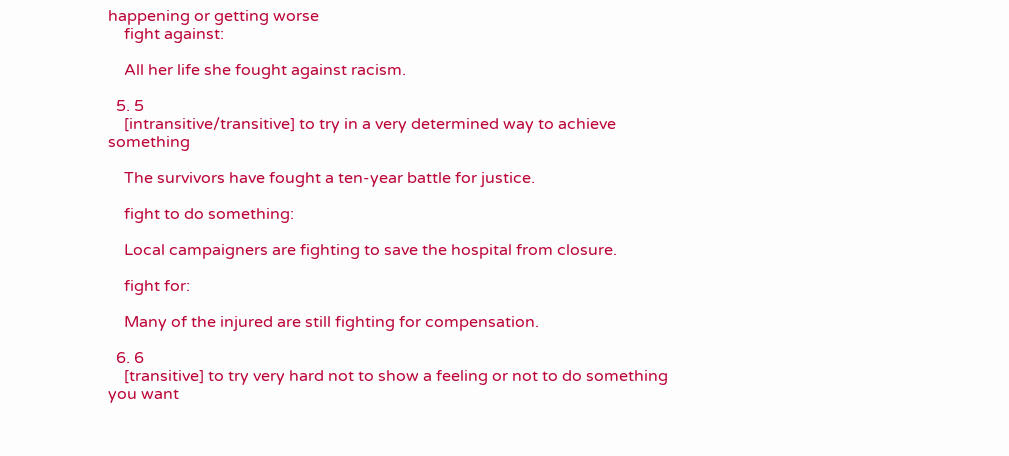happening or getting worse
    fight against:

    All her life she fought against racism.

  5. 5
    [intransitive/transitive] to try in a very determined way to achieve something

    The survivors have fought a ten-year battle for justice.

    fight to do something:

    Local campaigners are fighting to save the hospital from closure.

    fight for:

    Many of the injured are still fighting for compensation.

  6. 6
    [transitive] to try very hard not to show a feeling or not to do something you want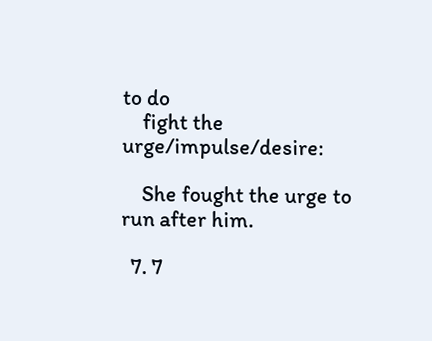to do
    fight the urge/impulse/desire:

    She fought the urge to run after him.

  7. 7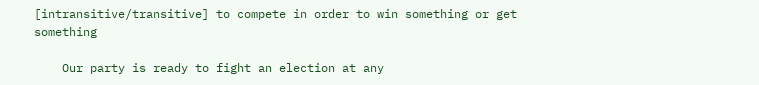[intransitive/transitive] to compete in order to win something or get something

    Our party is ready to fight an election at any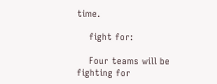time.

    fight for:

    Four teams will be fighting for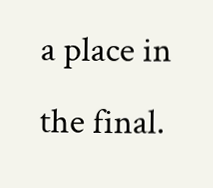a place in the final.